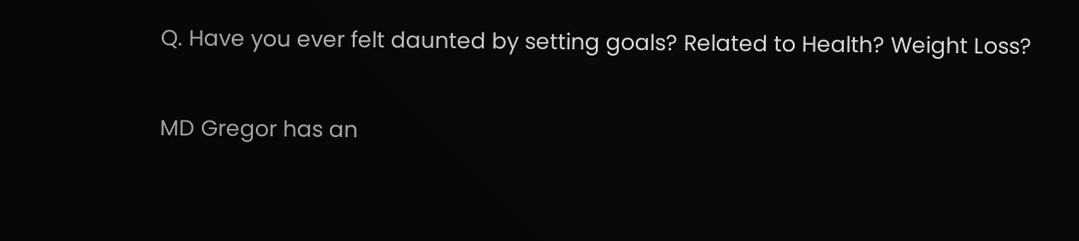Q. Have you ever felt daunted by setting goals? Related to Health? Weight Loss?

MD Gregor has an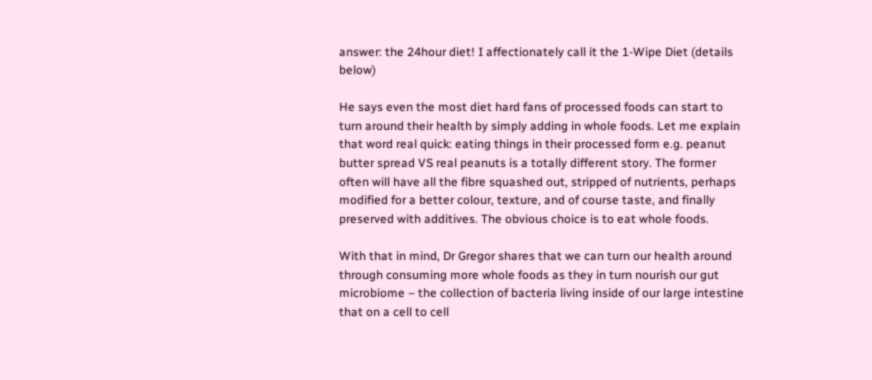answer: the 24hour diet! I affectionately call it the 1-Wipe Diet (details below)

He says even the most diet hard fans of processed foods can start to turn around their health by simply adding in whole foods. Let me explain that word real quick: eating things in their processed form e.g. peanut butter spread VS real peanuts is a totally different story. The former often will have all the fibre squashed out, stripped of nutrients, perhaps modified for a better colour, texture, and of course taste, and finally preserved with additives. The obvious choice is to eat whole foods.

With that in mind, Dr Gregor shares that we can turn our health around through consuming more whole foods as they in turn nourish our gut microbiome – the collection of bacteria living inside of our large intestine that on a cell to cell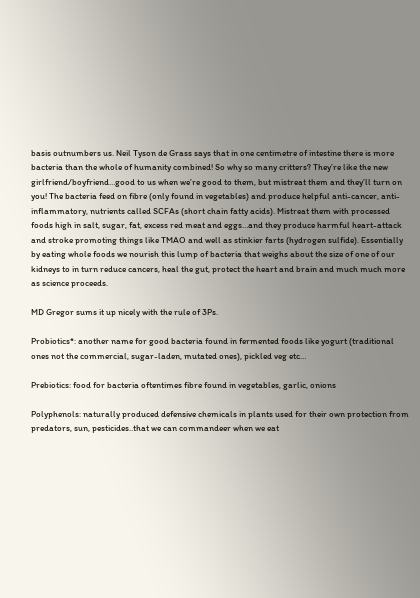basis outnumbers us. Neil Tyson de Grass says that in one centimetre of intestine there is more bacteria than the whole of humanity combined! So why so many critters? They’re like the new girlfriend/boyfriend…good to us when we’re good to them, but mistreat them and they’ll turn on you! The bacteria feed on fibre (only found in vegetables) and produce helpful anti-cancer, anti-inflammatory, nutrients called SCFAs (short chain fatty acids). Mistreat them with processed foods high in salt, sugar, fat, excess red meat and eggs…and they produce harmful heart-attack and stroke promoting things like TMAO and well as stinkier farts (hydrogen sulfide). Essentially by eating whole foods we nourish this lump of bacteria that weighs about the size of one of our kidneys to in turn reduce cancers, heal the gut, protect the heart and brain and much much more as science proceeds.

MD Gregor sums it up nicely with the rule of 3Ps.

Probiotics*: another name for good bacteria found in fermented foods like yogurt (traditional ones not the commercial, sugar-laden, mutated ones), pickled veg etc…

Prebiotics: food for bacteria oftentimes fibre found in vegetables, garlic, onions

Polyphenols: naturally produced defensive chemicals in plants used for their own protection from predators, sun, pesticides..that we can commandeer when we eat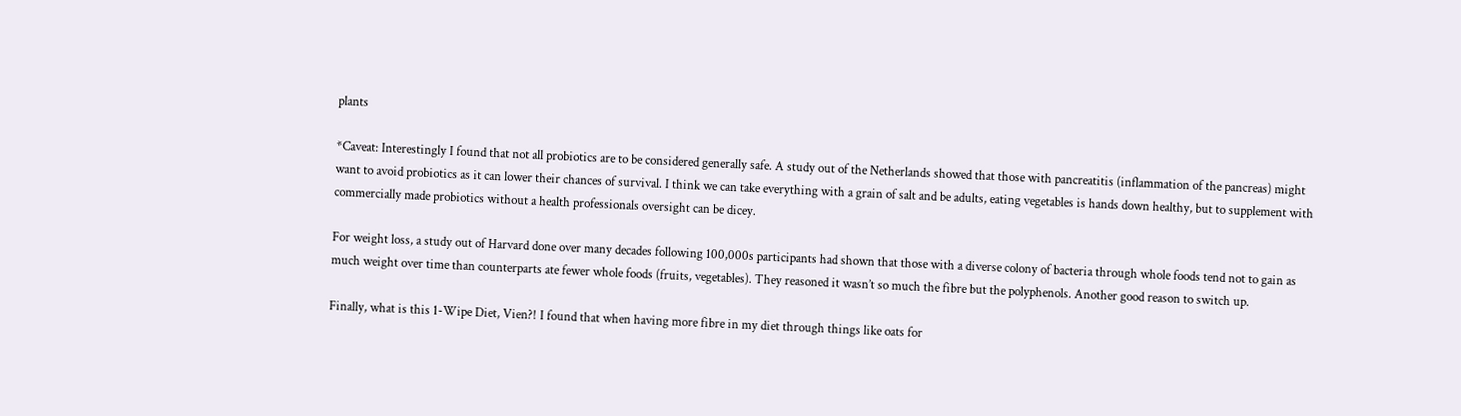plants

*Caveat: Interestingly I found that not all probiotics are to be considered generally safe. A study out of the Netherlands showed that those with pancreatitis (inflammation of the pancreas) might want to avoid probiotics as it can lower their chances of survival. I think we can take everything with a grain of salt and be adults, eating vegetables is hands down healthy, but to supplement with commercially made probiotics without a health professionals oversight can be dicey.

For weight loss, a study out of Harvard done over many decades following 100,000s participants had shown that those with a diverse colony of bacteria through whole foods tend not to gain as much weight over time than counterparts ate fewer whole foods (fruits, vegetables). They reasoned it wasn’t so much the fibre but the polyphenols. Another good reason to switch up.

Finally, what is this 1-Wipe Diet, Vien?! I found that when having more fibre in my diet through things like oats for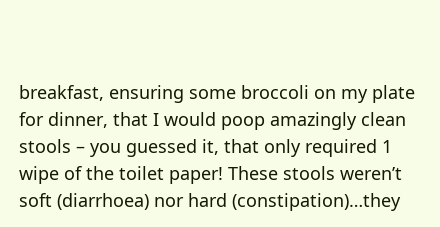breakfast, ensuring some broccoli on my plate for dinner, that I would poop amazingly clean stools – you guessed it, that only required 1 wipe of the toilet paper! These stools weren’t soft (diarrhoea) nor hard (constipation)…they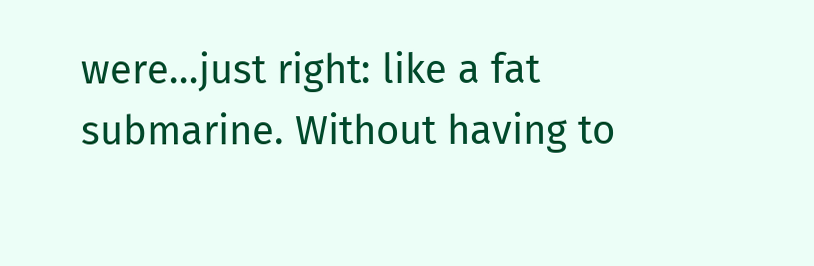were…just right: like a fat submarine. Without having to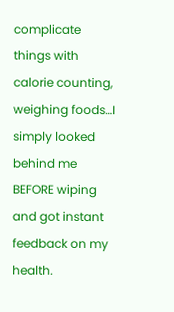complicate things with calorie counting, weighing foods…I simply looked behind me BEFORE wiping and got instant feedback on my health.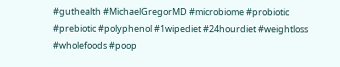#guthealth #MichaelGregorMD #microbiome #probiotic #prebiotic #polyphenol #1wipediet #24hourdiet #weightloss #wholefoods #poop